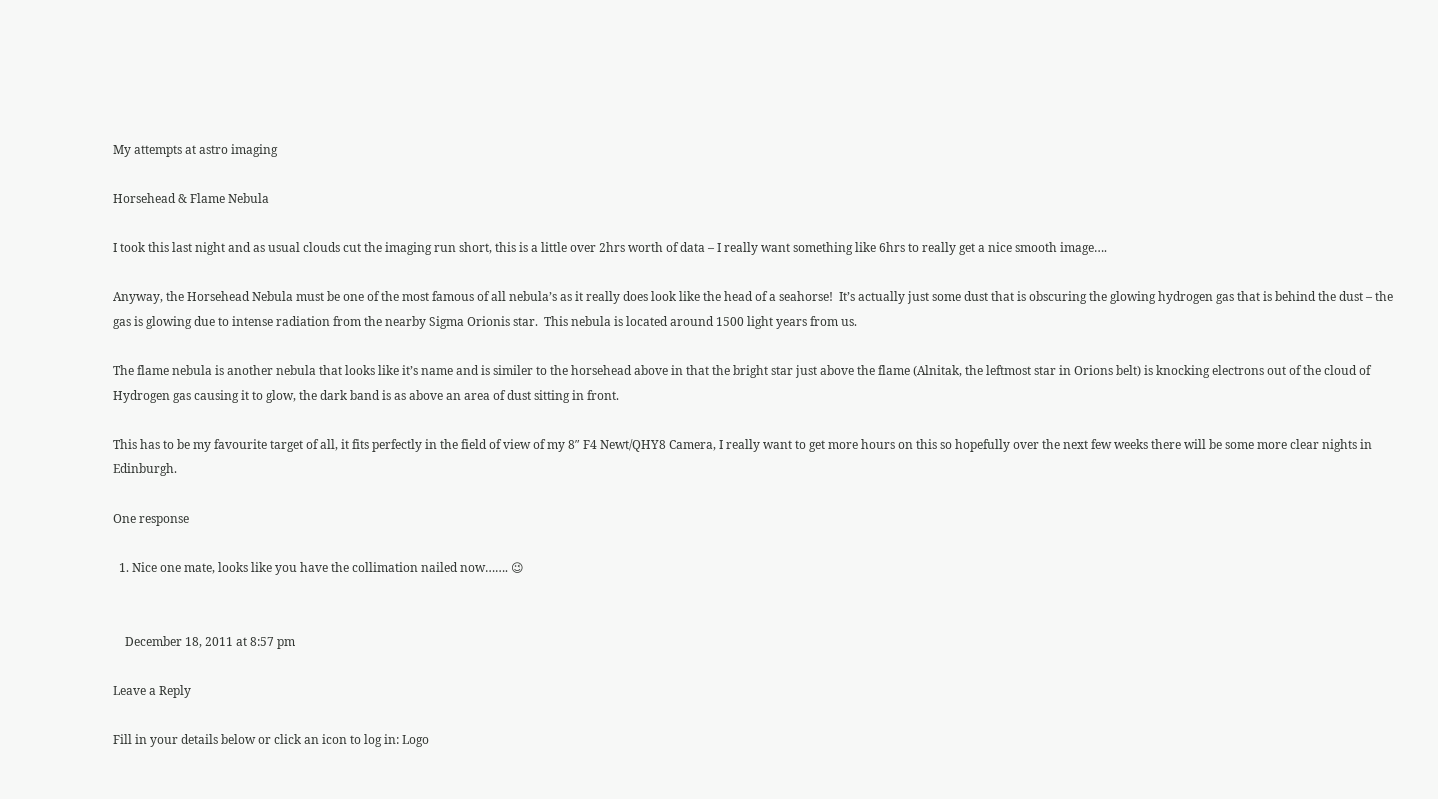My attempts at astro imaging

Horsehead & Flame Nebula

I took this last night and as usual clouds cut the imaging run short, this is a little over 2hrs worth of data – I really want something like 6hrs to really get a nice smooth image….

Anyway, the Horsehead Nebula must be one of the most famous of all nebula’s as it really does look like the head of a seahorse!  It’s actually just some dust that is obscuring the glowing hydrogen gas that is behind the dust – the gas is glowing due to intense radiation from the nearby Sigma Orionis star.  This nebula is located around 1500 light years from us.

The flame nebula is another nebula that looks like it’s name and is similer to the horsehead above in that the bright star just above the flame (Alnitak, the leftmost star in Orions belt) is knocking electrons out of the cloud of Hydrogen gas causing it to glow, the dark band is as above an area of dust sitting in front.

This has to be my favourite target of all, it fits perfectly in the field of view of my 8″ F4 Newt/QHY8 Camera, I really want to get more hours on this so hopefully over the next few weeks there will be some more clear nights in Edinburgh.

One response

  1. Nice one mate, looks like you have the collimation nailed now……. 😉


    December 18, 2011 at 8:57 pm

Leave a Reply

Fill in your details below or click an icon to log in: Logo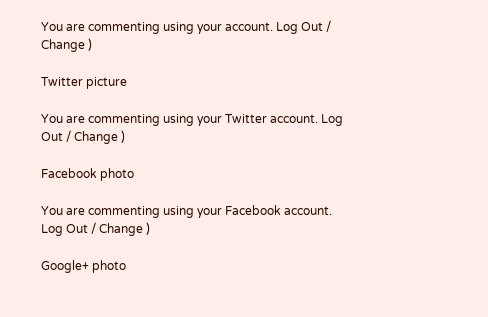You are commenting using your account. Log Out / Change )

Twitter picture

You are commenting using your Twitter account. Log Out / Change )

Facebook photo

You are commenting using your Facebook account. Log Out / Change )

Google+ photo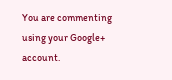You are commenting using your Google+ account.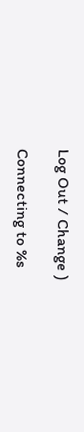Log Out / Change )

Connecting to %s